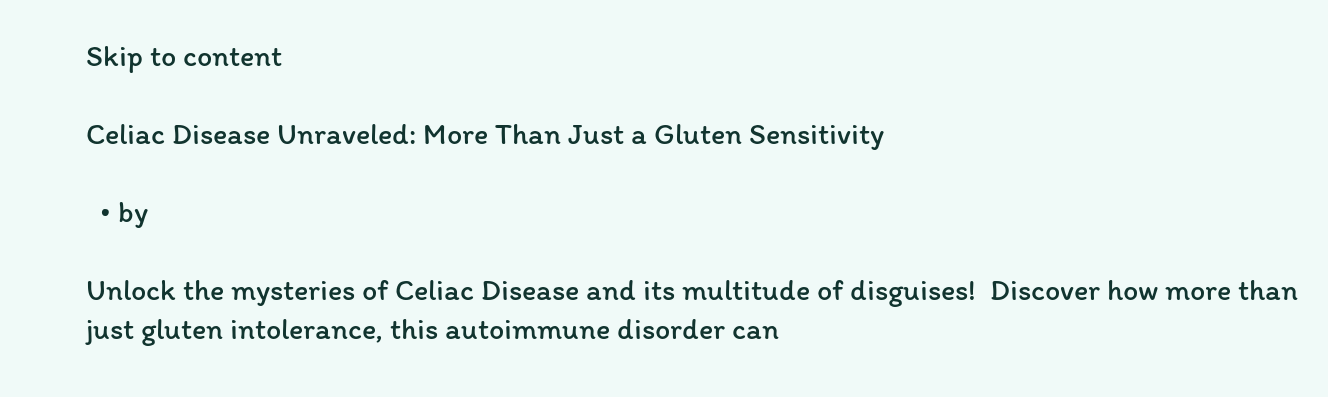Skip to content

Celiac Disease Unraveled: More Than Just a Gluten Sensitivity

  • by

Unlock the mysteries of Celiac Disease and its multitude of disguises!  Discover how more than just gluten intolerance, this autoimmune disorder can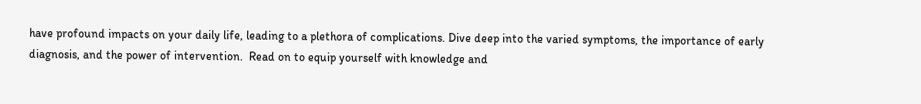have profound impacts on your daily life, leading to a plethora of complications. Dive deep into the varied symptoms, the importance of early diagnosis, and the power of intervention.  Read on to equip yourself with knowledge and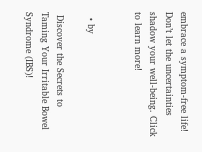embrace a symptom-free life!  Don’t let the uncertainties shadow your well-being. Click to learn more!


  • by

 Discover the Secrets to Taming Your Irritable Bowel Syndrome (IBS)!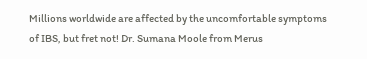Millions worldwide are affected by the uncomfortable symptoms of IBS, but fret not! Dr. Sumana Moole from Merus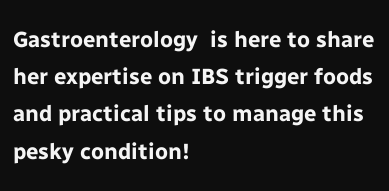Gastroenterology  is here to share her expertise on IBS trigger foods and practical tips to manage this pesky condition!